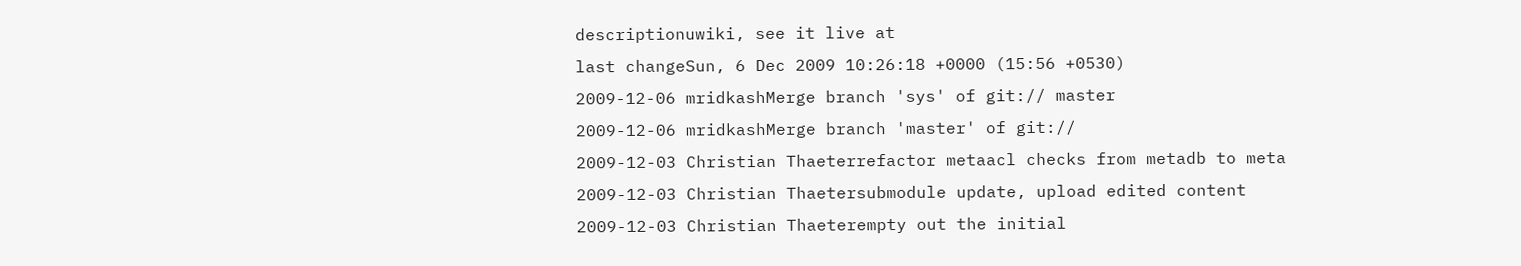descriptionuwiki, see it live at
last changeSun, 6 Dec 2009 10:26:18 +0000 (15:56 +0530)
2009-12-06 mridkashMerge branch 'sys' of git:// master
2009-12-06 mridkashMerge branch 'master' of git://
2009-12-03 Christian Thaeterrefactor metaacl checks from metadb to meta
2009-12-03 Christian Thaetersubmodule update, upload edited content
2009-12-03 Christian Thaeterempty out the initial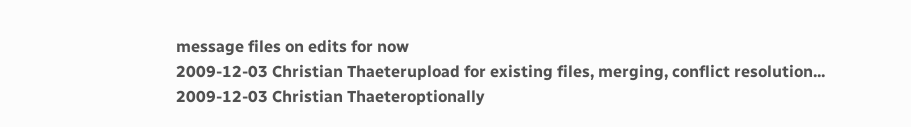message files on edits for now
2009-12-03 Christian Thaeterupload for existing files, merging, conflict resolution...
2009-12-03 Christian Thaeteroptionally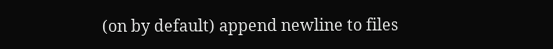(on by default) append newline to files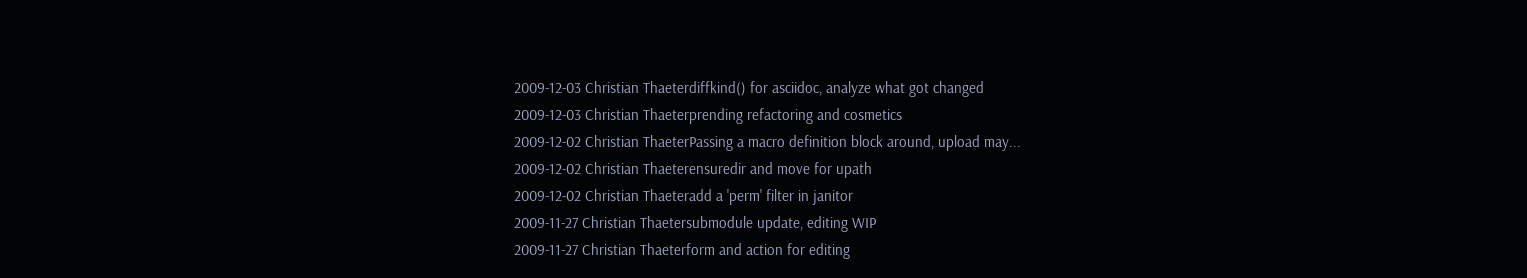2009-12-03 Christian Thaeterdiffkind() for asciidoc, analyze what got changed
2009-12-03 Christian Thaeterprending refactoring and cosmetics
2009-12-02 Christian ThaeterPassing a macro definition block around, upload may...
2009-12-02 Christian Thaeterensuredir and move for upath
2009-12-02 Christian Thaeteradd a 'perm' filter in janitor
2009-11-27 Christian Thaetersubmodule update, editing WIP
2009-11-27 Christian Thaeterform and action for editing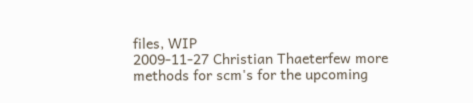files, WIP
2009-11-27 Christian Thaeterfew more methods for scm's for the upcoming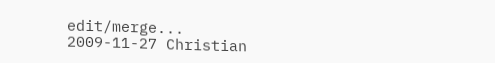edit/merge...
2009-11-27 Christian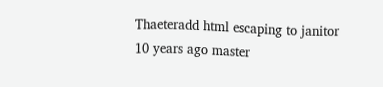Thaeteradd html escaping to janitor
10 years ago master